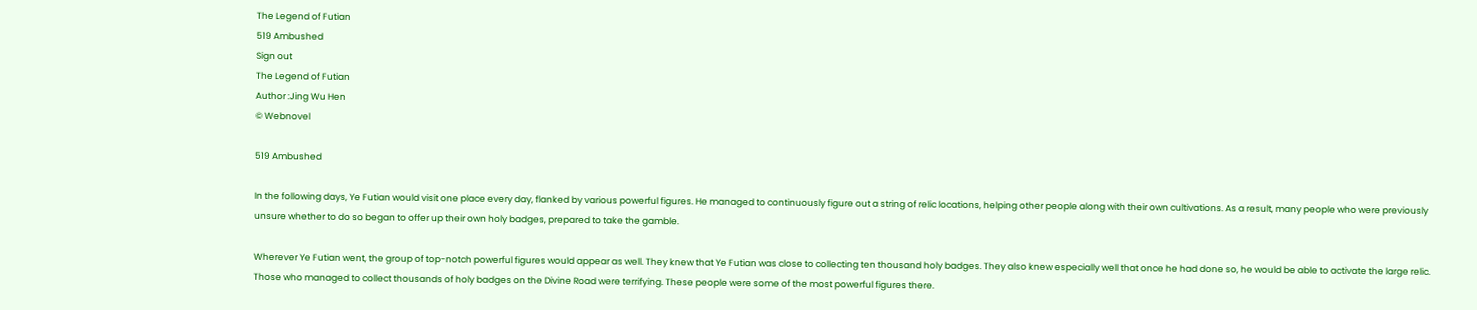The Legend of Futian
519 Ambushed
Sign out
The Legend of Futian
Author :Jing Wu Hen
© Webnovel

519 Ambushed

In the following days, Ye Futian would visit one place every day, flanked by various powerful figures. He managed to continuously figure out a string of relic locations, helping other people along with their own cultivations. As a result, many people who were previously unsure whether to do so began to offer up their own holy badges, prepared to take the gamble.

Wherever Ye Futian went, the group of top-notch powerful figures would appear as well. They knew that Ye Futian was close to collecting ten thousand holy badges. They also knew especially well that once he had done so, he would be able to activate the large relic. Those who managed to collect thousands of holy badges on the Divine Road were terrifying. These people were some of the most powerful figures there.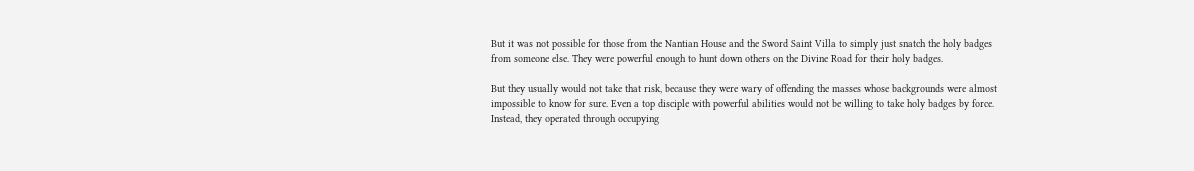But it was not possible for those from the Nantian House and the Sword Saint Villa to simply just snatch the holy badges from someone else. They were powerful enough to hunt down others on the Divine Road for their holy badges.

But they usually would not take that risk, because they were wary of offending the masses whose backgrounds were almost impossible to know for sure. Even a top disciple with powerful abilities would not be willing to take holy badges by force. Instead, they operated through occupying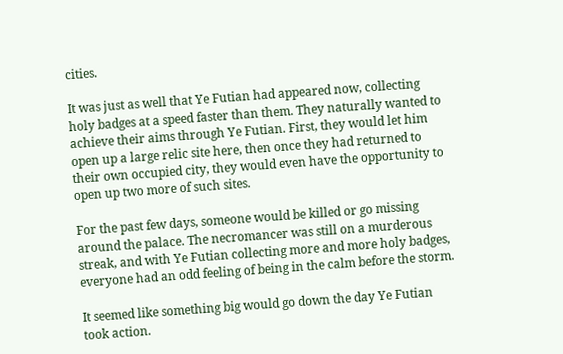cities.

It was just as well that Ye Futian had appeared now, collecting holy badges at a speed faster than them. They naturally wanted to achieve their aims through Ye Futian. First, they would let him open up a large relic site here, then once they had returned to their own occupied city, they would even have the opportunity to open up two more of such sites.

For the past few days, someone would be killed or go missing around the palace. The necromancer was still on a murderous streak, and with Ye Futian collecting more and more holy badges, everyone had an odd feeling of being in the calm before the storm.

It seemed like something big would go down the day Ye Futian took action.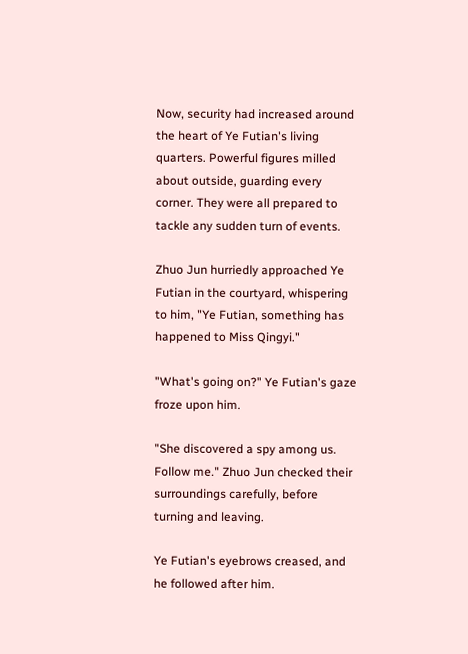Now, security had increased around the heart of Ye Futian's living quarters. Powerful figures milled about outside, guarding every corner. They were all prepared to tackle any sudden turn of events.

Zhuo Jun hurriedly approached Ye Futian in the courtyard, whispering to him, "Ye Futian, something has happened to Miss Qingyi."

"What's going on?" Ye Futian's gaze froze upon him.

"She discovered a spy among us. Follow me." Zhuo Jun checked their surroundings carefully, before turning and leaving.

Ye Futian's eyebrows creased, and he followed after him.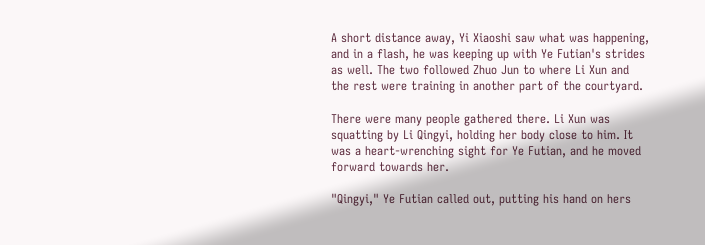A short distance away, Yi Xiaoshi saw what was happening, and in a flash, he was keeping up with Ye Futian's strides as well. The two followed Zhuo Jun to where Li Xun and the rest were training in another part of the courtyard.

There were many people gathered there. Li Xun was squatting by Li Qingyi, holding her body close to him. It was a heart-wrenching sight for Ye Futian, and he moved forward towards her.

"Qingyi," Ye Futian called out, putting his hand on hers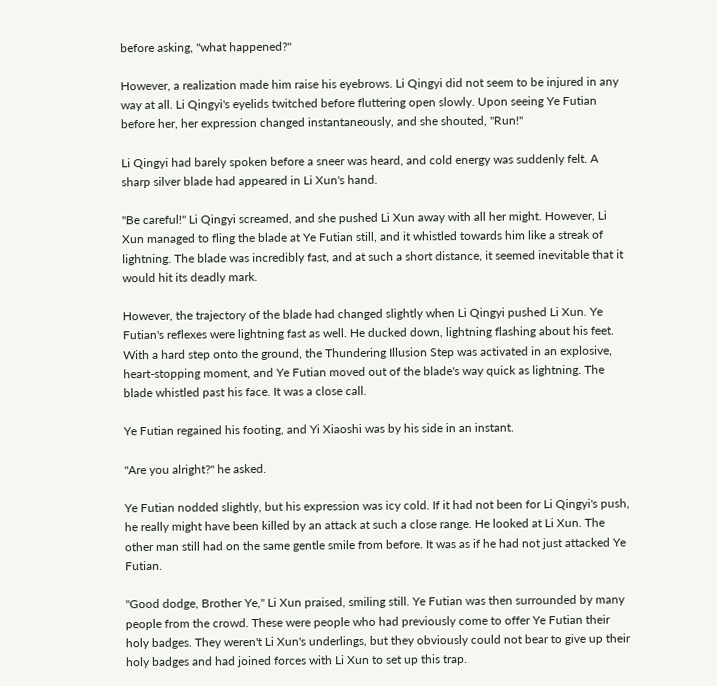before asking, "what happened?"

However, a realization made him raise his eyebrows. Li Qingyi did not seem to be injured in any way at all. Li Qingyi's eyelids twitched before fluttering open slowly. Upon seeing Ye Futian before her, her expression changed instantaneously, and she shouted, "Run!"

Li Qingyi had barely spoken before a sneer was heard, and cold energy was suddenly felt. A sharp silver blade had appeared in Li Xun's hand.

"Be careful!" Li Qingyi screamed, and she pushed Li Xun away with all her might. However, Li Xun managed to fling the blade at Ye Futian still, and it whistled towards him like a streak of lightning. The blade was incredibly fast, and at such a short distance, it seemed inevitable that it would hit its deadly mark.

However, the trajectory of the blade had changed slightly when Li Qingyi pushed Li Xun. Ye Futian's reflexes were lightning fast as well. He ducked down, lightning flashing about his feet. With a hard step onto the ground, the Thundering Illusion Step was activated in an explosive, heart-stopping moment, and Ye Futian moved out of the blade's way quick as lightning. The blade whistled past his face. It was a close call.

Ye Futian regained his footing, and Yi Xiaoshi was by his side in an instant.

"Are you alright?" he asked.

Ye Futian nodded slightly, but his expression was icy cold. If it had not been for Li Qingyi's push, he really might have been killed by an attack at such a close range. He looked at Li Xun. The other man still had on the same gentle smile from before. It was as if he had not just attacked Ye Futian.

"Good dodge, Brother Ye," Li Xun praised, smiling still. Ye Futian was then surrounded by many people from the crowd. These were people who had previously come to offer Ye Futian their holy badges. They weren't Li Xun's underlings, but they obviously could not bear to give up their holy badges and had joined forces with Li Xun to set up this trap.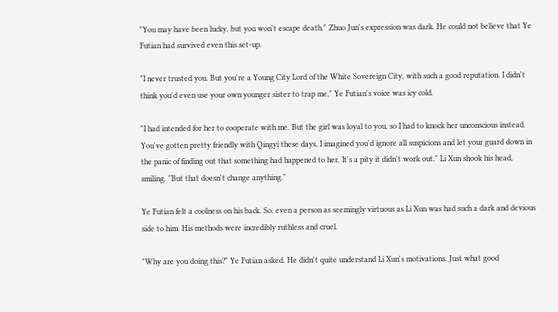"You may have been lucky, but you won't escape death." Zhuo Jun's expression was dark. He could not believe that Ye Futian had survived even this set-up.

"I never trusted you. But you're a Young City Lord of the White Sovereign City, with such a good reputation. I didn't think you'd even use your own younger sister to trap me," Ye Futian's voice was icy cold.

"I had intended for her to cooperate with me. But the girl was loyal to you, so I had to knock her unconscious instead. You've gotten pretty friendly with Qingyi these days, I imagined you'd ignore all suspicions and let your guard down in the panic of finding out that something had happened to her. It's a pity it didn't work out." Li Xun shook his head, smiling. "But that doesn't change anything."

Ye Futian felt a coolness on his back. So, even a person as seemingly virtuous as Li Xun was had such a dark and devious side to him. His methods were incredibly ruthless and cruel.

"Why are you doing this?" Ye Futian asked. He didn't quite understand Li Xun's motivations. Just what good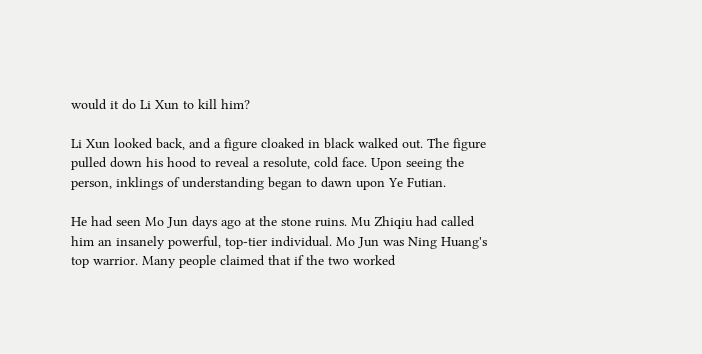would it do Li Xun to kill him?

Li Xun looked back, and a figure cloaked in black walked out. The figure pulled down his hood to reveal a resolute, cold face. Upon seeing the person, inklings of understanding began to dawn upon Ye Futian.

He had seen Mo Jun days ago at the stone ruins. Mu Zhiqiu had called him an insanely powerful, top-tier individual. Mo Jun was Ning Huang's top warrior. Many people claimed that if the two worked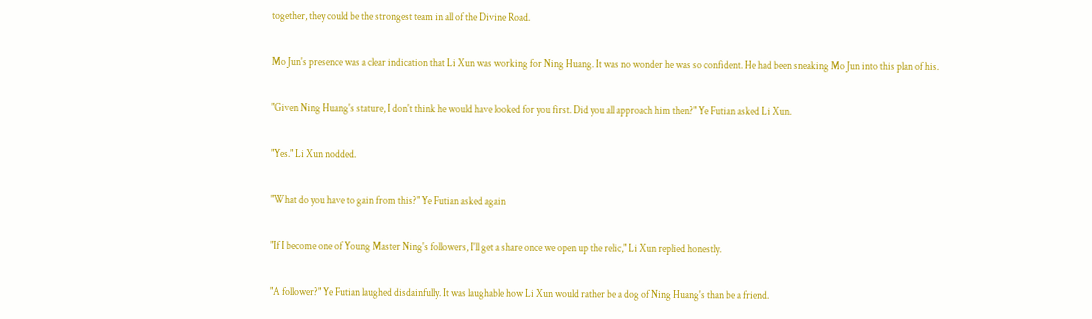together, they could be the strongest team in all of the Divine Road.

Mo Jun's presence was a clear indication that Li Xun was working for Ning Huang. It was no wonder he was so confident. He had been sneaking Mo Jun into this plan of his.

"Given Ning Huang's stature, I don't think he would have looked for you first. Did you all approach him then?" Ye Futian asked Li Xun.

"Yes." Li Xun nodded.

"What do you have to gain from this?" Ye Futian asked again

"If I become one of Young Master Ning's followers, I'll get a share once we open up the relic," Li Xun replied honestly.

"A follower?" Ye Futian laughed disdainfully. It was laughable how Li Xun would rather be a dog of Ning Huang's than be a friend.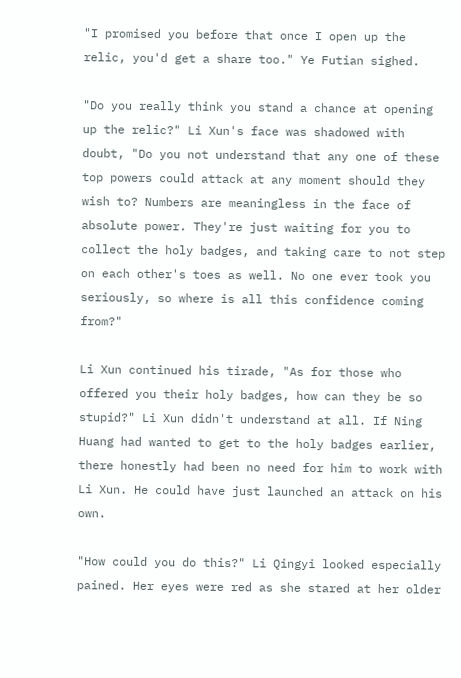"I promised you before that once I open up the relic, you'd get a share too." Ye Futian sighed.

"Do you really think you stand a chance at opening up the relic?" Li Xun's face was shadowed with doubt, "Do you not understand that any one of these top powers could attack at any moment should they wish to? Numbers are meaningless in the face of absolute power. They're just waiting for you to collect the holy badges, and taking care to not step on each other's toes as well. No one ever took you seriously, so where is all this confidence coming from?"

Li Xun continued his tirade, "As for those who offered you their holy badges, how can they be so stupid?" Li Xun didn't understand at all. If Ning Huang had wanted to get to the holy badges earlier, there honestly had been no need for him to work with Li Xun. He could have just launched an attack on his own.

"How could you do this?" Li Qingyi looked especially pained. Her eyes were red as she stared at her older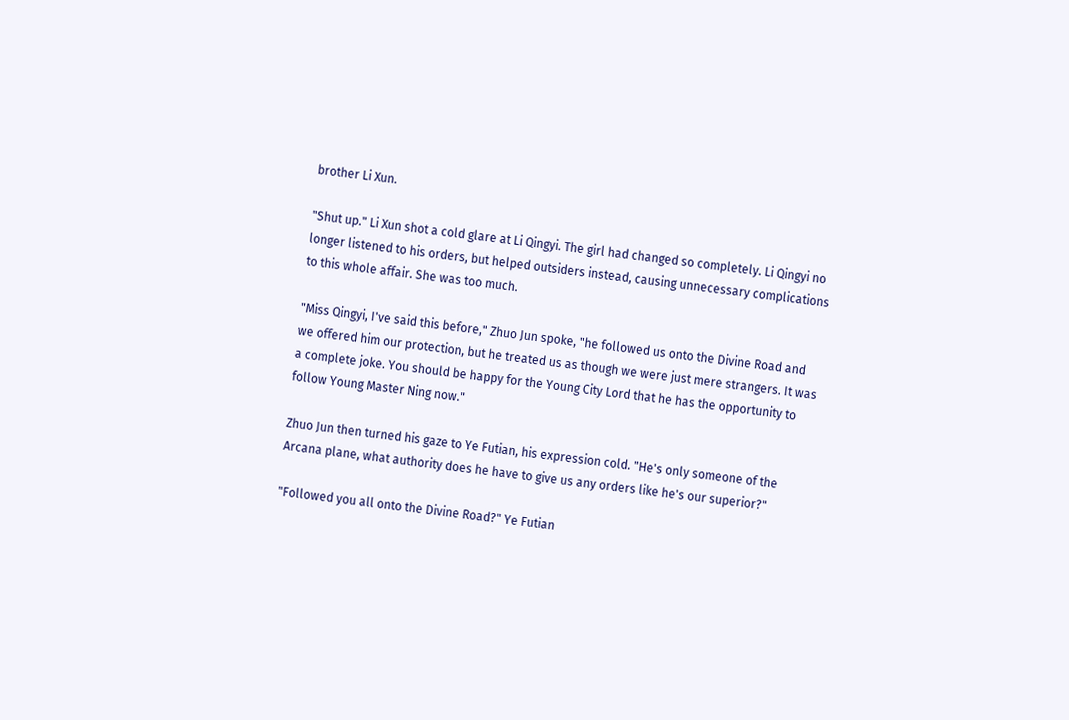brother Li Xun.

"Shut up." Li Xun shot a cold glare at Li Qingyi. The girl had changed so completely. Li Qingyi no longer listened to his orders, but helped outsiders instead, causing unnecessary complications to this whole affair. She was too much.

"Miss Qingyi, I've said this before," Zhuo Jun spoke, "he followed us onto the Divine Road and we offered him our protection, but he treated us as though we were just mere strangers. It was a complete joke. You should be happy for the Young City Lord that he has the opportunity to follow Young Master Ning now."

Zhuo Jun then turned his gaze to Ye Futian, his expression cold. "He's only someone of the Arcana plane, what authority does he have to give us any orders like he's our superior?"

"Followed you all onto the Divine Road?" Ye Futian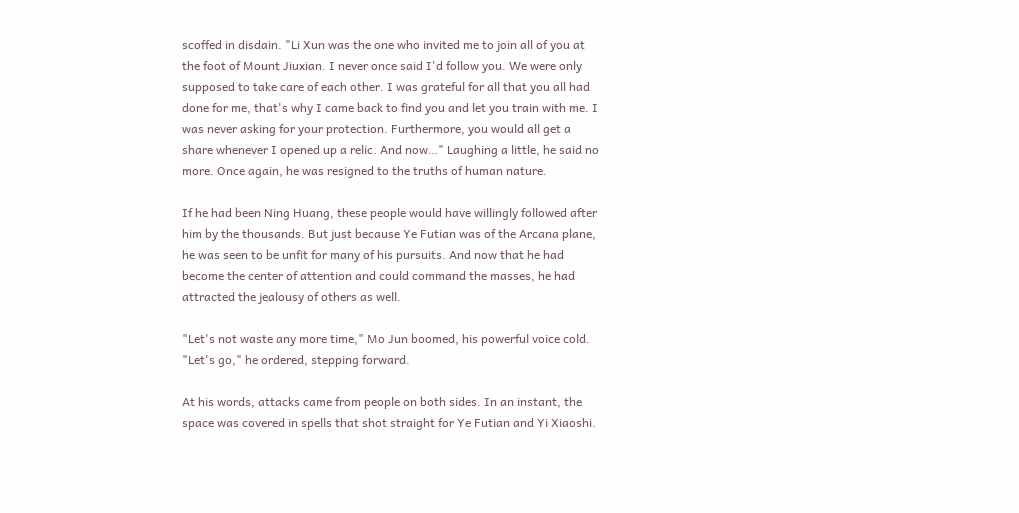scoffed in disdain. "Li Xun was the one who invited me to join all of you at the foot of Mount Jiuxian. I never once said I'd follow you. We were only supposed to take care of each other. I was grateful for all that you all had done for me, that's why I came back to find you and let you train with me. I was never asking for your protection. Furthermore, you would all get a share whenever I opened up a relic. And now…" Laughing a little, he said no more. Once again, he was resigned to the truths of human nature.

If he had been Ning Huang, these people would have willingly followed after him by the thousands. But just because Ye Futian was of the Arcana plane, he was seen to be unfit for many of his pursuits. And now that he had become the center of attention and could command the masses, he had attracted the jealousy of others as well.

"Let's not waste any more time," Mo Jun boomed, his powerful voice cold. "Let's go," he ordered, stepping forward.

At his words, attacks came from people on both sides. In an instant, the space was covered in spells that shot straight for Ye Futian and Yi Xiaoshi.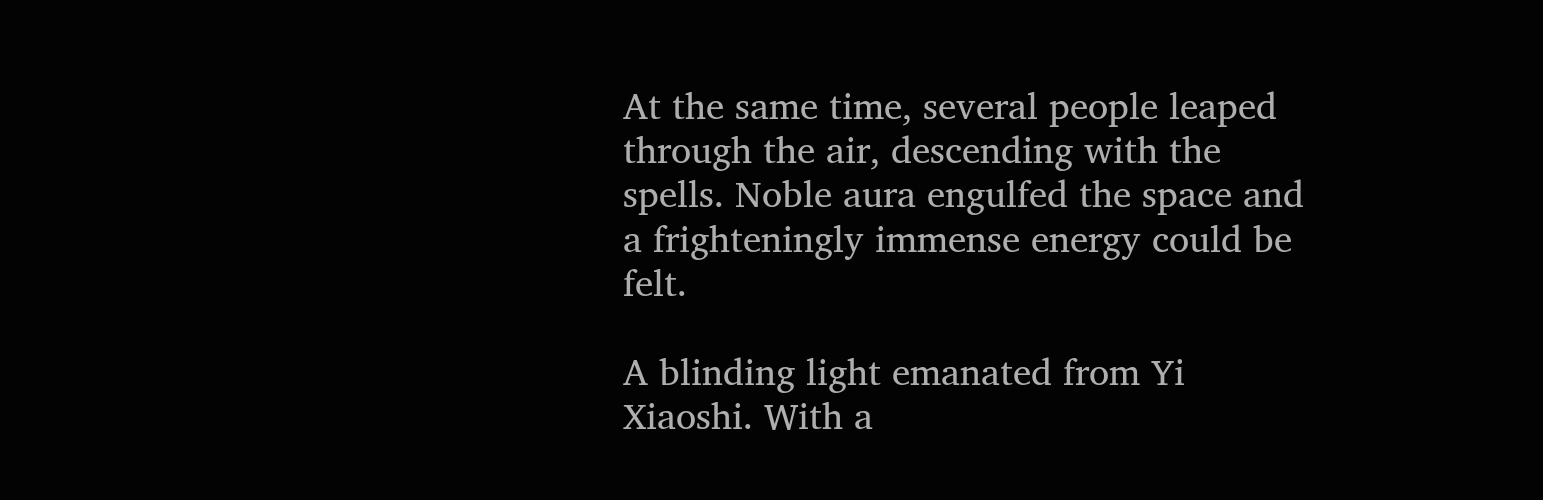At the same time, several people leaped through the air, descending with the spells. Noble aura engulfed the space and a frighteningly immense energy could be felt.

A blinding light emanated from Yi Xiaoshi. With a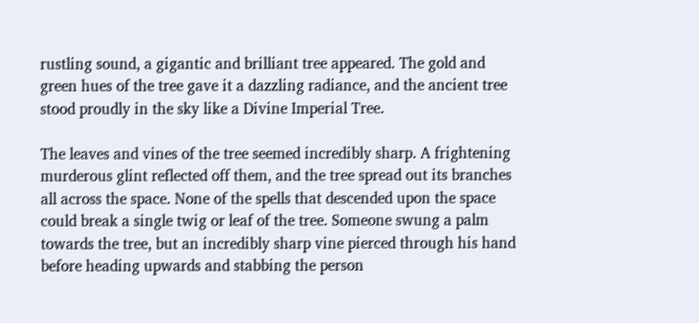rustling sound, a gigantic and brilliant tree appeared. The gold and green hues of the tree gave it a dazzling radiance, and the ancient tree stood proudly in the sky like a Divine Imperial Tree.

The leaves and vines of the tree seemed incredibly sharp. A frightening murderous glint reflected off them, and the tree spread out its branches all across the space. None of the spells that descended upon the space could break a single twig or leaf of the tree. Someone swung a palm towards the tree, but an incredibly sharp vine pierced through his hand before heading upwards and stabbing the person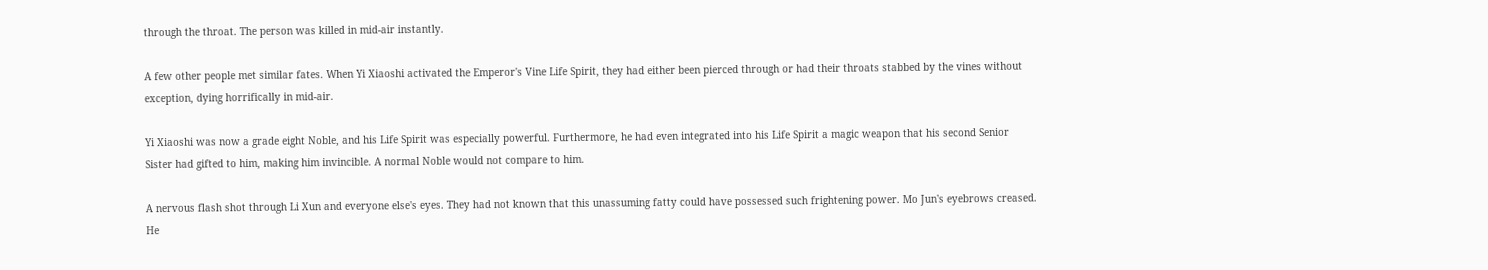through the throat. The person was killed in mid-air instantly.

A few other people met similar fates. When Yi Xiaoshi activated the Emperor's Vine Life Spirit, they had either been pierced through or had their throats stabbed by the vines without exception, dying horrifically in mid-air.

Yi Xiaoshi was now a grade eight Noble, and his Life Spirit was especially powerful. Furthermore, he had even integrated into his Life Spirit a magic weapon that his second Senior Sister had gifted to him, making him invincible. A normal Noble would not compare to him.

A nervous flash shot through Li Xun and everyone else's eyes. They had not known that this unassuming fatty could have possessed such frightening power. Mo Jun's eyebrows creased. He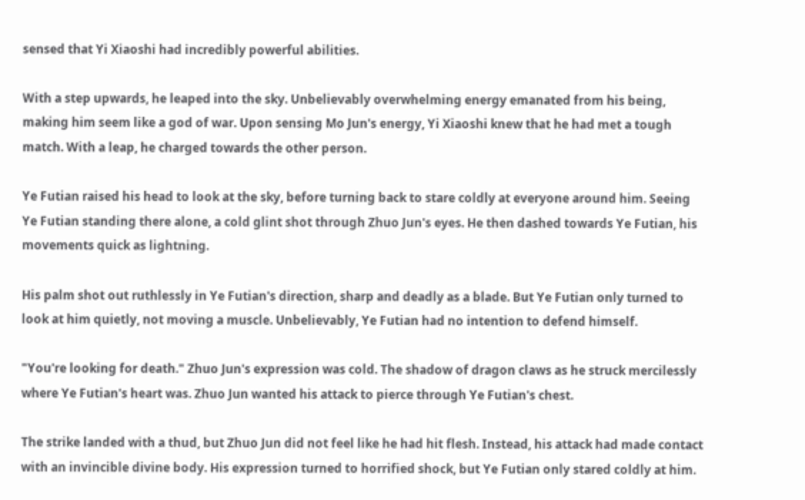sensed that Yi Xiaoshi had incredibly powerful abilities.

With a step upwards, he leaped into the sky. Unbelievably overwhelming energy emanated from his being, making him seem like a god of war. Upon sensing Mo Jun's energy, Yi Xiaoshi knew that he had met a tough match. With a leap, he charged towards the other person.

Ye Futian raised his head to look at the sky, before turning back to stare coldly at everyone around him. Seeing Ye Futian standing there alone, a cold glint shot through Zhuo Jun's eyes. He then dashed towards Ye Futian, his movements quick as lightning.

His palm shot out ruthlessly in Ye Futian's direction, sharp and deadly as a blade. But Ye Futian only turned to look at him quietly, not moving a muscle. Unbelievably, Ye Futian had no intention to defend himself.

"You're looking for death." Zhuo Jun's expression was cold. The shadow of dragon claws as he struck mercilessly where Ye Futian's heart was. Zhuo Jun wanted his attack to pierce through Ye Futian's chest.

The strike landed with a thud, but Zhuo Jun did not feel like he had hit flesh. Instead, his attack had made contact with an invincible divine body. His expression turned to horrified shock, but Ye Futian only stared coldly at him.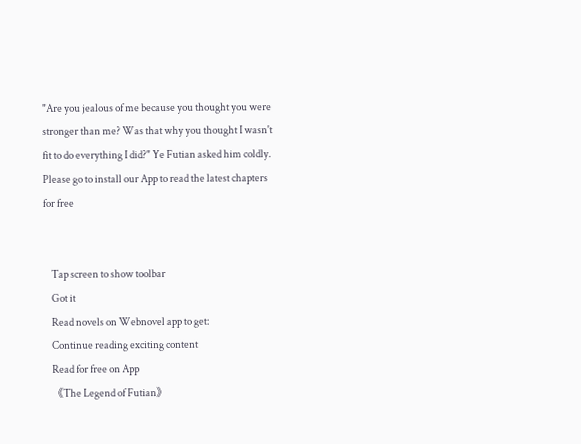"Are you jealous of me because you thought you were stronger than me? Was that why you thought I wasn't fit to do everything I did?" Ye Futian asked him coldly.
Please go to install our App to read the latest chapters for free


    Tap screen to show toolbar
    Got it
    Read novels on Webnovel app to get:
    Continue reading exciting content
    Read for free on App
    《The Legend of Futian》